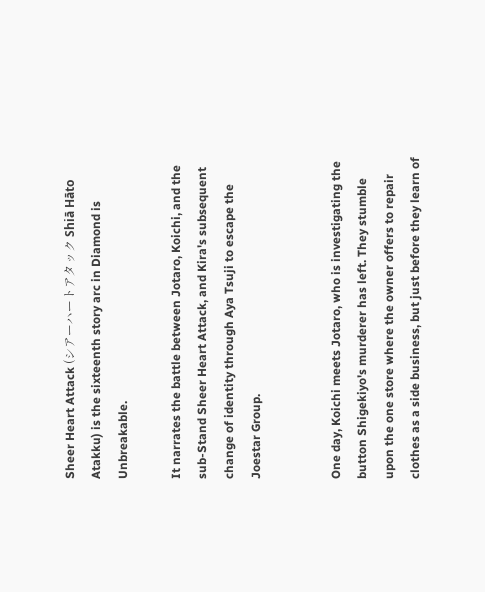Sheer Heart Attack (シアーハートアタック Shiā Hāto Atakku) is the sixteenth story arc in Diamond is Unbreakable.

It narrates the battle between Jotaro, Koichi, and the sub-Stand Sheer Heart Attack, and Kira's subsequent change of identity through Aya Tsuji to escape the Joestar Group.


One day, Koichi meets Jotaro, who is investigating the button Shigekiyo's murderer has left. They stumble upon the one store where the owner offers to repair clothes as a side business, but just before they learn of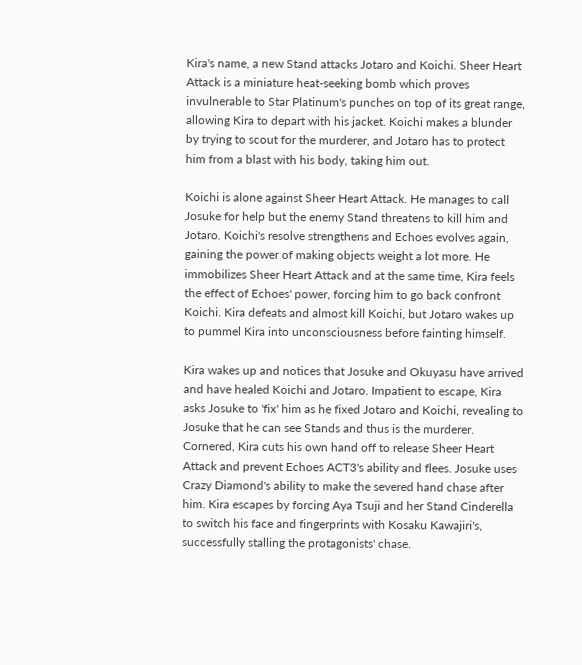Kira's name, a new Stand attacks Jotaro and Koichi. Sheer Heart Attack is a miniature heat-seeking bomb which proves invulnerable to Star Platinum's punches on top of its great range, allowing Kira to depart with his jacket. Koichi makes a blunder by trying to scout for the murderer, and Jotaro has to protect him from a blast with his body, taking him out.

Koichi is alone against Sheer Heart Attack. He manages to call Josuke for help but the enemy Stand threatens to kill him and Jotaro. Koichi's resolve strengthens and Echoes evolves again, gaining the power of making objects weight a lot more. He immobilizes Sheer Heart Attack and at the same time, Kira feels the effect of Echoes' power, forcing him to go back confront Koichi. Kira defeats and almost kill Koichi, but Jotaro wakes up to pummel Kira into unconsciousness before fainting himself.

Kira wakes up and notices that Josuke and Okuyasu have arrived and have healed Koichi and Jotaro. Impatient to escape, Kira asks Josuke to 'fix' him as he fixed Jotaro and Koichi, revealing to Josuke that he can see Stands and thus is the murderer. Cornered, Kira cuts his own hand off to release Sheer Heart Attack and prevent Echoes ACT3's ability and flees. Josuke uses Crazy Diamond's ability to make the severed hand chase after him. Kira escapes by forcing Aya Tsuji and her Stand Cinderella to switch his face and fingerprints with Kosaku Kawajiri's, successfully stalling the protagonists' chase.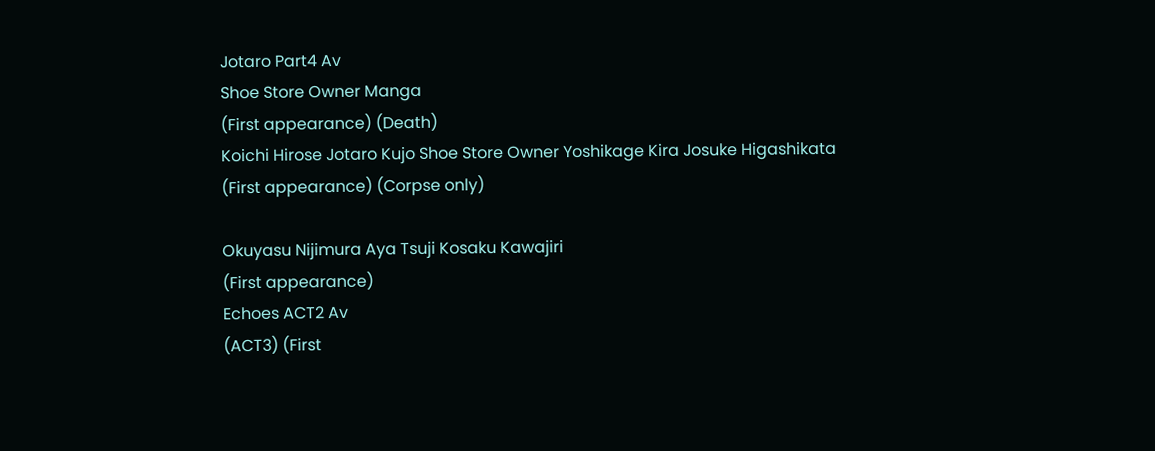Jotaro Part4 Av
Shoe Store Owner Manga
(First appearance) (Death)
Koichi Hirose Jotaro Kujo Shoe Store Owner Yoshikage Kira Josuke Higashikata
(First appearance) (Corpse only)

Okuyasu Nijimura Aya Tsuji Kosaku Kawajiri
(First appearance)
Echoes ACT2 Av
(ACT3) (First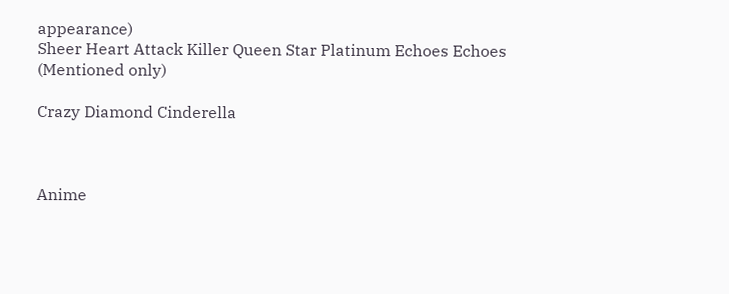appearance)
Sheer Heart Attack Killer Queen Star Platinum Echoes Echoes
(Mentioned only)

Crazy Diamond Cinderella



Anime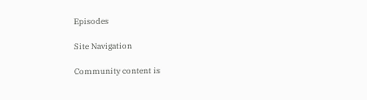Episodes

Site Navigation

Community content is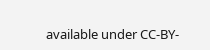available under CC-BY-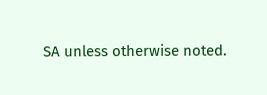SA unless otherwise noted.